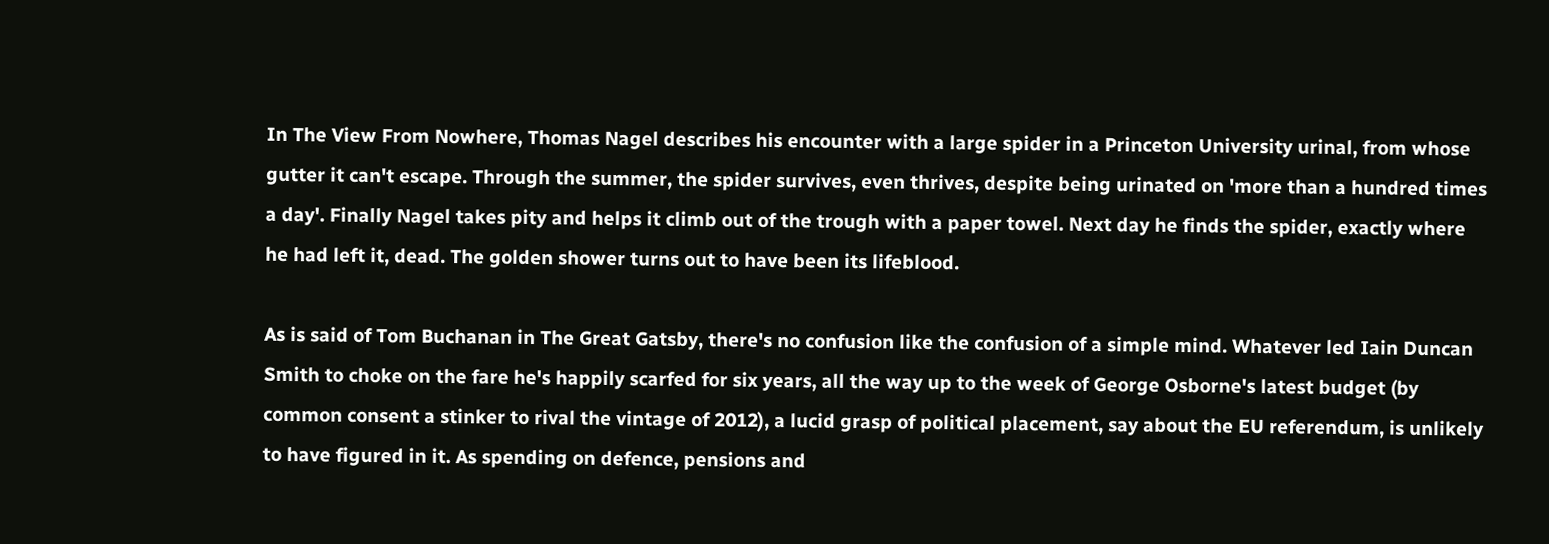In The View From Nowhere, Thomas Nagel describes his encounter with a large spider in a Princeton University urinal, from whose gutter it can't escape. Through the summer, the spider survives, even thrives, despite being urinated on 'more than a hundred times a day'. Finally Nagel takes pity and helps it climb out of the trough with a paper towel. Next day he finds the spider, exactly where he had left it, dead. The golden shower turns out to have been its lifeblood.

As is said of Tom Buchanan in The Great Gatsby, there's no confusion like the confusion of a simple mind. Whatever led Iain Duncan Smith to choke on the fare he's happily scarfed for six years, all the way up to the week of George Osborne's latest budget (by common consent a stinker to rival the vintage of 2012), a lucid grasp of political placement, say about the EU referendum, is unlikely to have figured in it. As spending on defence, pensions and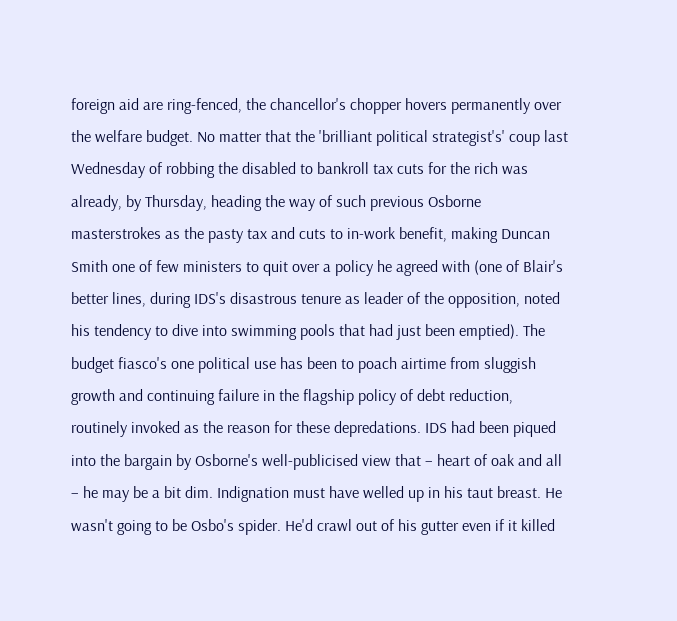foreign aid are ring-fenced, the chancellor's chopper hovers permanently over the welfare budget. No matter that the 'brilliant political strategist's' coup last Wednesday of robbing the disabled to bankroll tax cuts for the rich was already, by Thursday, heading the way of such previous Osborne masterstrokes as the pasty tax and cuts to in-work benefit, making Duncan Smith one of few ministers to quit over a policy he agreed with (one of Blair's better lines, during IDS's disastrous tenure as leader of the opposition, noted his tendency to dive into swimming pools that had just been emptied). The budget fiasco's one political use has been to poach airtime from sluggish growth and continuing failure in the flagship policy of debt reduction, routinely invoked as the reason for these depredations. IDS had been piqued into the bargain by Osborne's well-publicised view that – heart of oak and all – he may be a bit dim. Indignation must have welled up in his taut breast. He wasn't going to be Osbo's spider. He'd crawl out of his gutter even if it killed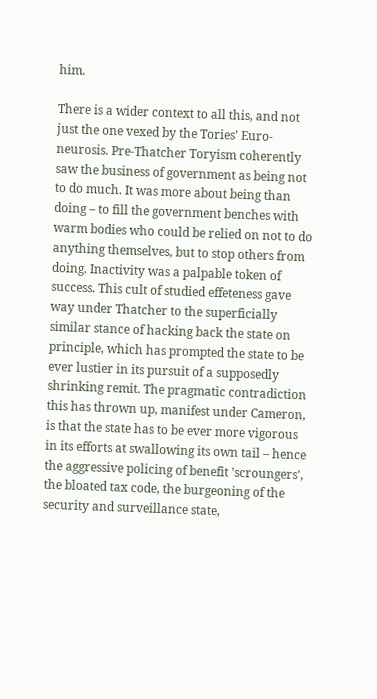him.

There is a wider context to all this, and not just the one vexed by the Tories' Euro-neurosis. Pre-Thatcher Toryism coherently saw the business of government as being not to do much. It was more about being than doing – to fill the government benches with warm bodies who could be relied on not to do anything themselves, but to stop others from doing. Inactivity was a palpable token of success. This cult of studied effeteness gave way under Thatcher to the superficially similar stance of hacking back the state on principle, which has prompted the state to be ever lustier in its pursuit of a supposedly shrinking remit. The pragmatic contradiction this has thrown up, manifest under Cameron, is that the state has to be ever more vigorous in its efforts at swallowing its own tail – hence the aggressive policing of benefit 'scroungers', the bloated tax code, the burgeoning of the security and surveillance state,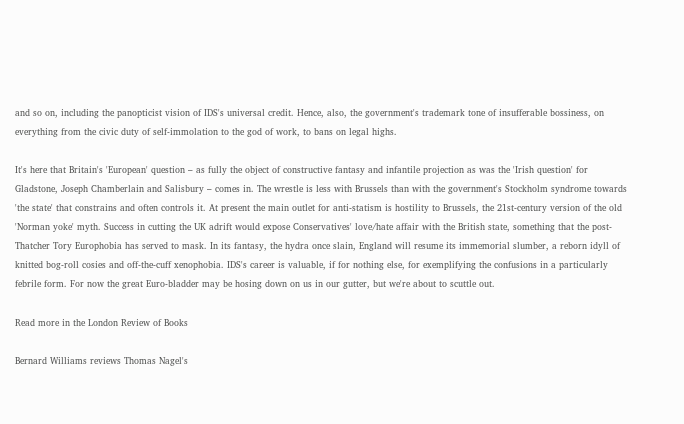and so on, including the panopticist vision of IDS's universal credit. Hence, also, the government's trademark tone of insufferable bossiness, on everything from the civic duty of self-immolation to the god of work, to bans on legal highs.

It's here that Britain's 'European' question – as fully the object of constructive fantasy and infantile projection as was the 'Irish question' for Gladstone, Joseph Chamberlain and Salisbury – comes in. The wrestle is less with Brussels than with the government's Stockholm syndrome towards 'the state' that constrains and often controls it. At present the main outlet for anti-statism is hostility to Brussels, the 21st-century version of the old 'Norman yoke' myth. Success in cutting the UK adrift would expose Conservatives' love/hate affair with the British state, something that the post-Thatcher Tory Europhobia has served to mask. In its fantasy, the hydra once slain, England will resume its immemorial slumber, a reborn idyll of knitted bog-roll cosies and off-the-cuff xenophobia. IDS's career is valuable, if for nothing else, for exemplifying the confusions in a particularly febrile form. For now the great Euro-bladder may be hosing down on us in our gutter, but we're about to scuttle out.

Read more in the London Review of Books

Bernard Williams reviews Thomas Nagel's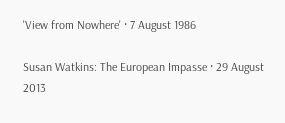'View from Nowhere' · 7 August 1986

Susan Watkins: The European Impasse · 29 August 2013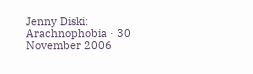Jenny Diski: Arachnophobia · 30 November 2006